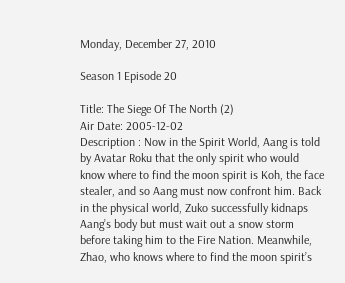Monday, December 27, 2010

Season 1 Episode 20

Title: The Siege Of The North (2)
Air Date: 2005-12-02
Description : Now in the Spirit World, Aang is told by Avatar Roku that the only spirit who would know where to find the moon spirit is Koh, the face stealer, and so Aang must now confront him. Back in the physical world, Zuko successfully kidnaps Aang’s body but must wait out a snow storm before taking him to the Fire Nation. Meanwhile, Zhao, who knows where to find the moon spirit’s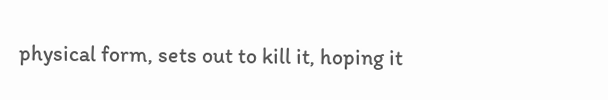physical form, sets out to kill it, hoping it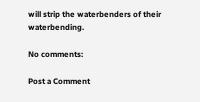will strip the waterbenders of their waterbending.

No comments:

Post a Comment